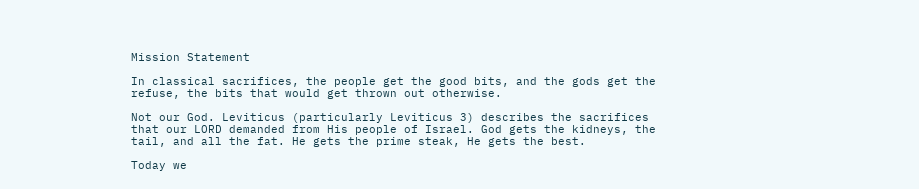Mission Statement

In classical sacrifices, the people get the good bits, and the gods get the refuse, the bits that would get thrown out otherwise.

Not our God. Leviticus (particularly Leviticus 3) describes the sacrifices that our LORD demanded from His people of Israel. God gets the kidneys, the tail, and all the fat. He gets the prime steak, He gets the best.

Today we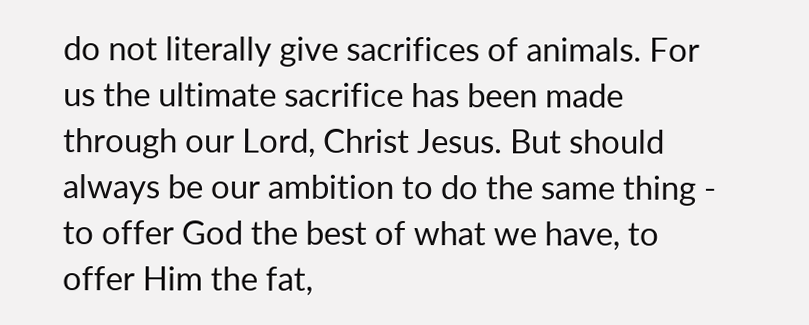do not literally give sacrifices of animals. For us the ultimate sacrifice has been made through our Lord, Christ Jesus. But should always be our ambition to do the same thing - to offer God the best of what we have, to offer Him the fat,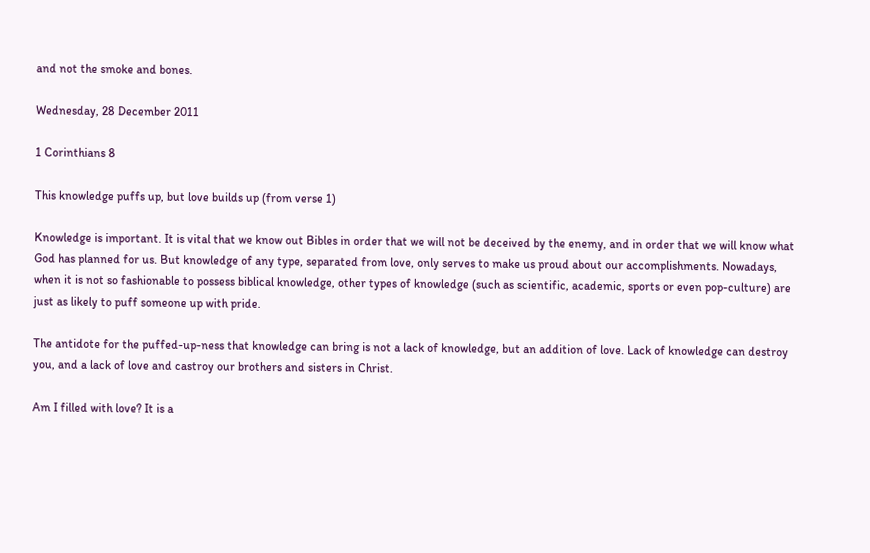and not the smoke and bones.

Wednesday, 28 December 2011

1 Corinthians 8

This knowledge puffs up, but love builds up (from verse 1)

Knowledge is important. It is vital that we know out Bibles in order that we will not be deceived by the enemy, and in order that we will know what God has planned for us. But knowledge of any type, separated from love, only serves to make us proud about our accomplishments. Nowadays, when it is not so fashionable to possess biblical knowledge, other types of knowledge (such as scientific, academic, sports or even pop-culture) are just as likely to puff someone up with pride.

The antidote for the puffed-up-ness that knowledge can bring is not a lack of knowledge, but an addition of love. Lack of knowledge can destroy you, and a lack of love and castroy our brothers and sisters in Christ.

Am I filled with love? It is a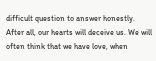difficult question to answer honestly. After all, our hearts will deceive us. We will often think that we have love, when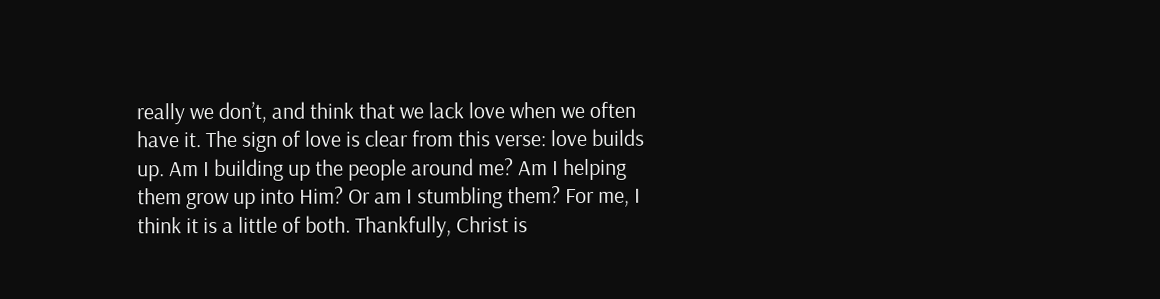really we don’t, and think that we lack love when we often have it. The sign of love is clear from this verse: love builds up. Am I building up the people around me? Am I helping them grow up into Him? Or am I stumbling them? For me, I think it is a little of both. Thankfully, Christ is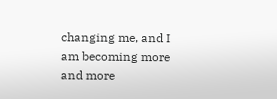changing me, and I am becoming more and more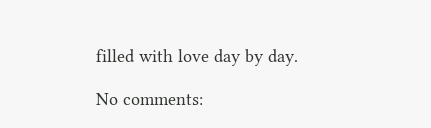filled with love day by day.

No comments: